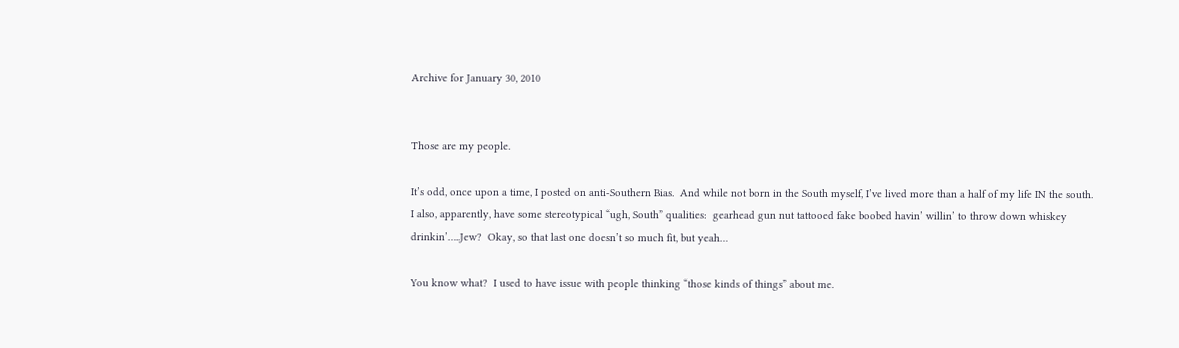Archive for January 30, 2010


Those are my people.

It’s odd, once upon a time, I posted on anti-Southern Bias.  And while not born in the South myself, I’ve lived more than a half of my life IN the south.  I also, apparently, have some stereotypical “ugh, South” qualities:  gearhead gun nut tattooed fake boobed havin’ willin’ to throw down whiskey drinkin’…..Jew?  Okay, so that last one doesn’t so much fit, but yeah…

You know what?  I used to have issue with people thinking “those kinds of things” about me.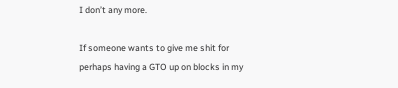I don’t any more.

If someone wants to give me shit for perhaps having a GTO up on blocks in my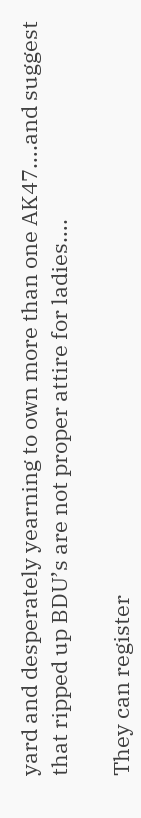yard and desperately yearning to own more than one AK47….and suggest that ripped up BDU’s are not proper attire for ladies….

They can register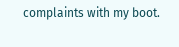complaints with my boot.